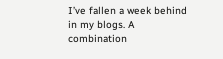I’ve fallen a week behind in my blogs. A combination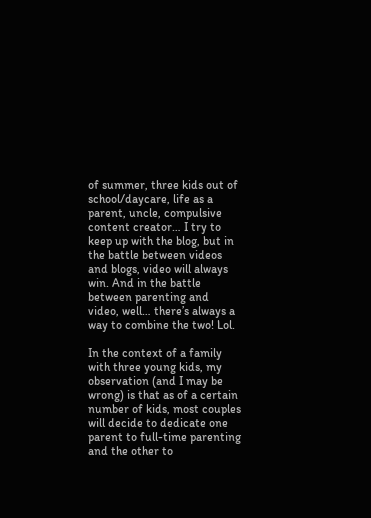of summer, three kids out of school/daycare, life as a parent, uncle, compulsive content creator… I try to keep up with the blog, but in the battle between videos and blogs, video will always win. And in the battle between parenting and video, well… there’s always a way to combine the two! Lol.

In the context of a family with three young kids, my observation (and I may be wrong) is that as of a certain number of kids, most couples will decide to dedicate one parent to full-time parenting and the other to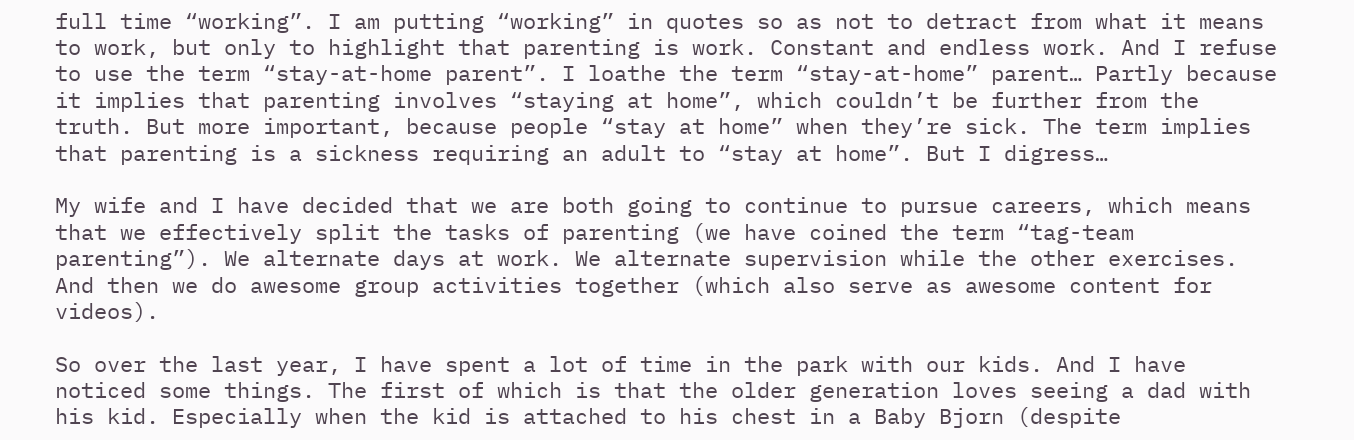full time “working”. I am putting “working” in quotes so as not to detract from what it means to work, but only to highlight that parenting is work. Constant and endless work. And I refuse to use the term “stay-at-home parent”. I loathe the term “stay-at-home” parent… Partly because it implies that parenting involves “staying at home”, which couldn’t be further from the truth. But more important, because people “stay at home” when they’re sick. The term implies that parenting is a sickness requiring an adult to “stay at home”. But I digress…

My wife and I have decided that we are both going to continue to pursue careers, which means that we effectively split the tasks of parenting (we have coined the term “tag-team parenting”). We alternate days at work. We alternate supervision while the other exercises. And then we do awesome group activities together (which also serve as awesome content for videos).

So over the last year, I have spent a lot of time in the park with our kids. And I have noticed some things. The first of which is that the older generation loves seeing a dad with his kid. Especially when the kid is attached to his chest in a Baby Bjorn (despite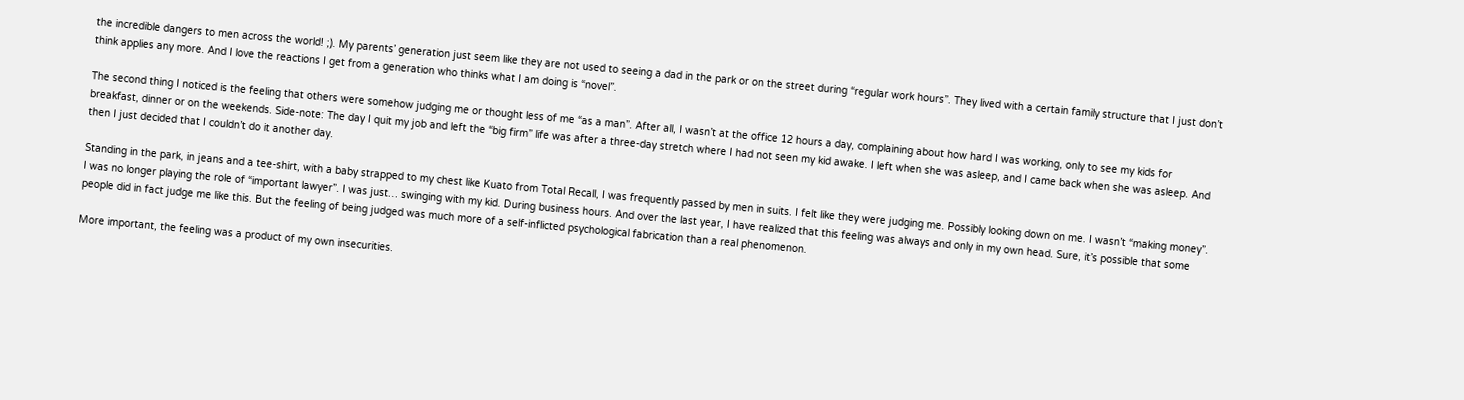the incredible dangers to men across the world! ;). My parents’ generation just seem like they are not used to seeing a dad in the park or on the street during “regular work hours”. They lived with a certain family structure that I just don’t think applies any more. And I love the reactions I get from a generation who thinks what I am doing is “novel”.

The second thing I noticed is the feeling that others were somehow judging me or thought less of me “as a man”. After all, I wasn’t at the office 12 hours a day, complaining about how hard I was working, only to see my kids for breakfast, dinner or on the weekends. Side-note: The day I quit my job and left the “big firm” life was after a three-day stretch where I had not seen my kid awake. I left when she was asleep, and I came back when she was asleep. And then I just decided that I couldn’t do it another day.

Standing in the park, in jeans and a tee-shirt, with a baby strapped to my chest like Kuato from Total Recall, I was frequently passed by men in suits. I felt like they were judging me. Possibly looking down on me. I wasn’t “making money”. I was no longer playing the role of “important lawyer”. I was just… swinging with my kid. During business hours. And over the last year, I have realized that this feeling was always and only in my own head. Sure, it’s possible that some people did in fact judge me like this. But the feeling of being judged was much more of a self-inflicted psychological fabrication than a real phenomenon.

More important, the feeling was a product of my own insecurities.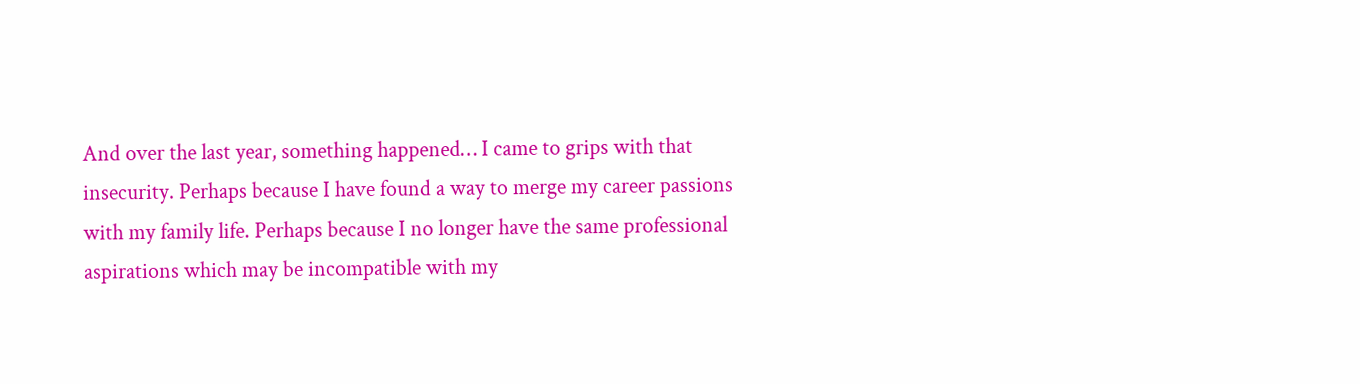And over the last year, something happened… I came to grips with that insecurity. Perhaps because I have found a way to merge my career passions with my family life. Perhaps because I no longer have the same professional aspirations which may be incompatible with my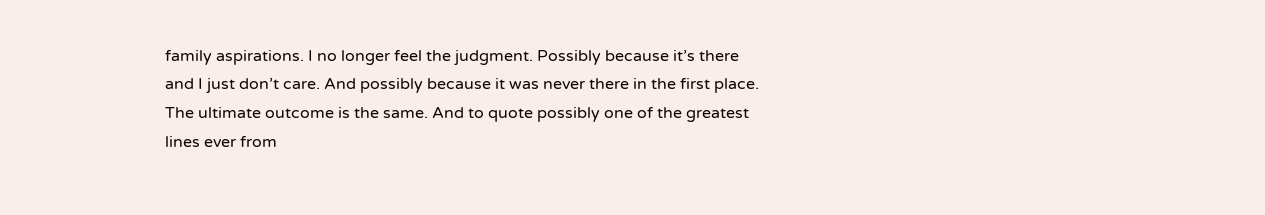family aspirations. I no longer feel the judgment. Possibly because it’s there and I just don’t care. And possibly because it was never there in the first place. The ultimate outcome is the same. And to quote possibly one of the greatest lines ever from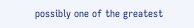possibly one of the greatest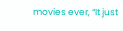movies ever, “It just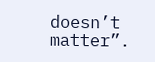doesn’t matter”.